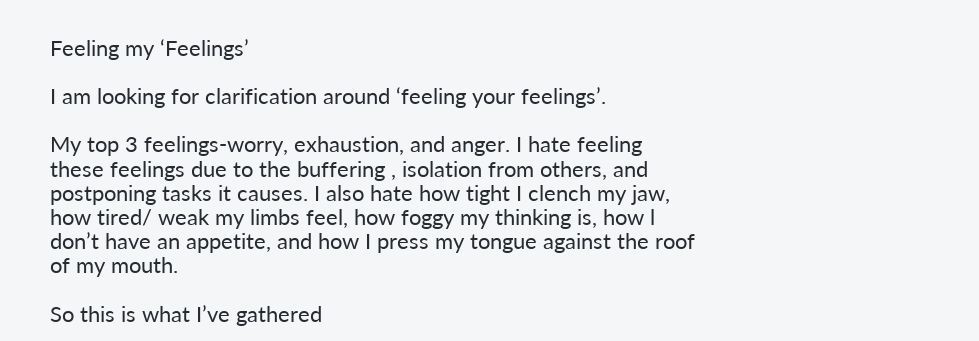Feeling my ‘Feelings’

I am looking for clarification around ‘feeling your feelings’.

My top 3 feelings-worry, exhaustion, and anger. I hate feeling these feelings due to the buffering , isolation from others, and postponing tasks it causes. I also hate how tight I clench my jaw, how tired/ weak my limbs feel, how foggy my thinking is, how l don’t have an appetite, and how I press my tongue against the roof of my mouth.

So this is what I’ve gathered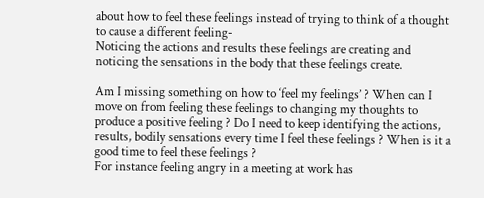about how to feel these feelings instead of trying to think of a thought to cause a different feeling-
Noticing the actions and results these feelings are creating and noticing the sensations in the body that these feelings create.

Am I missing something on how to ‘feel my feelings’ ? When can I move on from feeling these feelings to changing my thoughts to produce a positive feeling ? Do I need to keep identifying the actions, results, bodily sensations every time I feel these feelings ? When is it a good time to feel these feelings ?
For instance feeling angry in a meeting at work has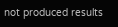not produced results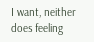I want, neither does feeling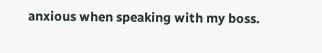anxious when speaking with my boss.